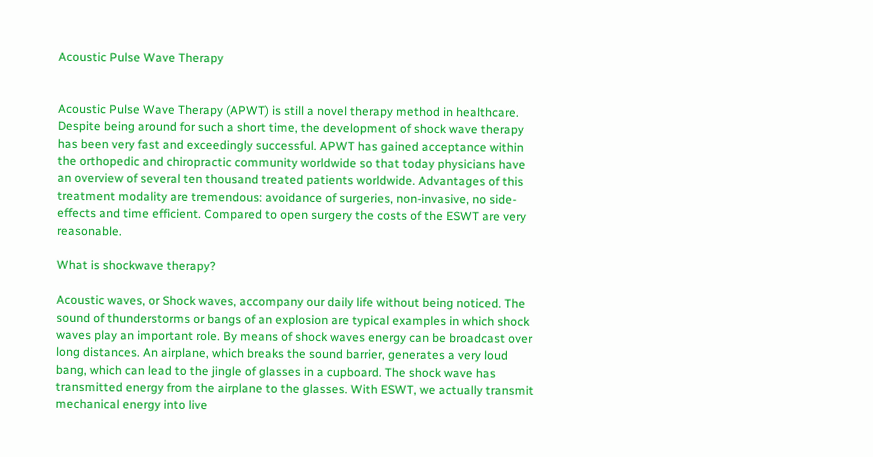Acoustic Pulse Wave Therapy


Acoustic Pulse Wave Therapy (APWT) is still a novel therapy method in healthcare. Despite being around for such a short time, the development of shock wave therapy has been very fast and exceedingly successful. APWT has gained acceptance within the orthopedic and chiropractic community worldwide so that today physicians have an overview of several ten thousand treated patients worldwide. Advantages of this treatment modality are tremendous: avoidance of surgeries, non-invasive, no side-effects and time efficient. Compared to open surgery the costs of the ESWT are very reasonable.

What is shockwave therapy?

Acoustic waves, or Shock waves, accompany our daily life without being noticed. The sound of thunderstorms or bangs of an explosion are typical examples in which shock waves play an important role. By means of shock waves energy can be broadcast over long distances. An airplane, which breaks the sound barrier, generates a very loud bang, which can lead to the jingle of glasses in a cupboard. The shock wave has transmitted energy from the airplane to the glasses. With ESWT, we actually transmit mechanical energy into live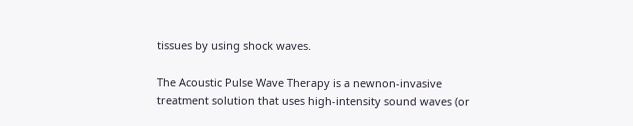tissues by using shock waves.

The Acoustic Pulse Wave Therapy is a newnon-invasive treatment solution that uses high-intensity sound waves (or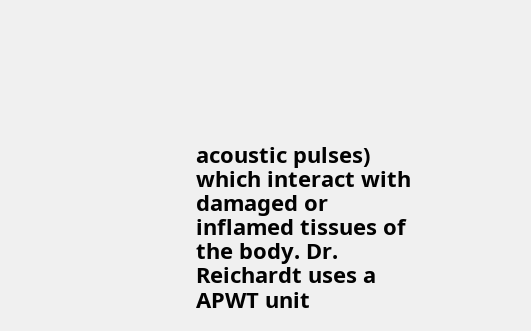acoustic pulses) which interact with damaged or inflamed tissues of the body. Dr. Reichardt uses a APWT unit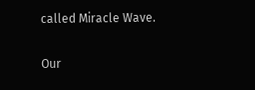called Miracle Wave.


Our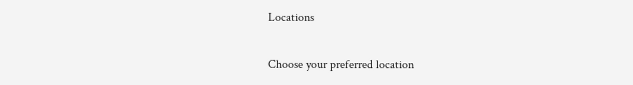Locations

Choose your preferred location